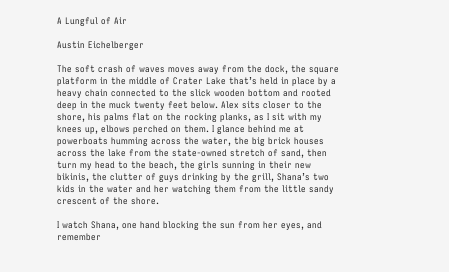A Lungful of Air

Austin Eichelberger

The soft crash of waves moves away from the dock, the square platform in the middle of Crater Lake that’s held in place by a heavy chain connected to the slick wooden bottom and rooted deep in the muck twenty feet below. Alex sits closer to the shore, his palms flat on the rocking planks, as I sit with my knees up, elbows perched on them. I glance behind me at powerboats humming across the water, the big brick houses across the lake from the state-owned stretch of sand, then turn my head to the beach, the girls sunning in their new bikinis, the clutter of guys drinking by the grill, Shana’s two kids in the water and her watching them from the little sandy crescent of the shore.

I watch Shana, one hand blocking the sun from her eyes, and remember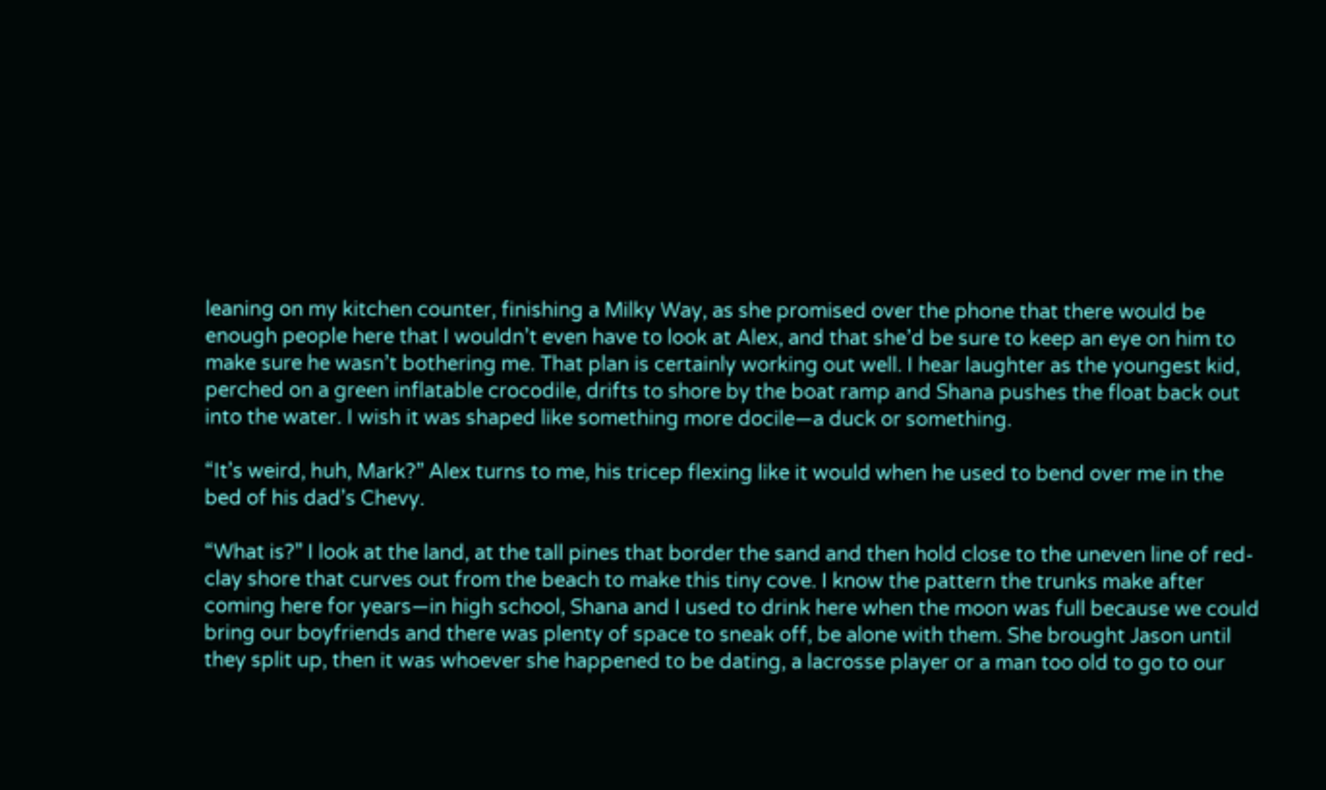leaning on my kitchen counter, finishing a Milky Way, as she promised over the phone that there would be enough people here that I wouldn’t even have to look at Alex, and that she’d be sure to keep an eye on him to make sure he wasn’t bothering me. That plan is certainly working out well. I hear laughter as the youngest kid, perched on a green inflatable crocodile, drifts to shore by the boat ramp and Shana pushes the float back out into the water. I wish it was shaped like something more docile—a duck or something.

“It’s weird, huh, Mark?” Alex turns to me, his tricep flexing like it would when he used to bend over me in the bed of his dad’s Chevy.

“What is?” I look at the land, at the tall pines that border the sand and then hold close to the uneven line of red-clay shore that curves out from the beach to make this tiny cove. I know the pattern the trunks make after coming here for years—in high school, Shana and I used to drink here when the moon was full because we could bring our boyfriends and there was plenty of space to sneak off, be alone with them. She brought Jason until they split up, then it was whoever she happened to be dating, a lacrosse player or a man too old to go to our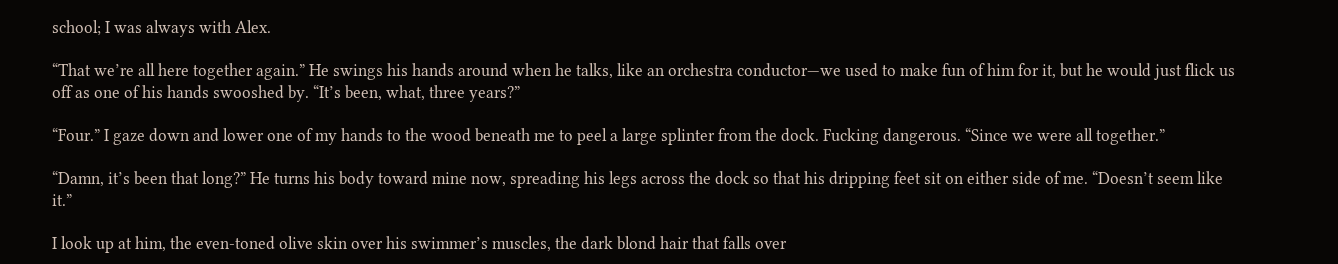school; I was always with Alex.

“That we’re all here together again.” He swings his hands around when he talks, like an orchestra conductor—we used to make fun of him for it, but he would just flick us off as one of his hands swooshed by. “It’s been, what, three years?”

“Four.” I gaze down and lower one of my hands to the wood beneath me to peel a large splinter from the dock. Fucking dangerous. “Since we were all together.”

“Damn, it’s been that long?” He turns his body toward mine now, spreading his legs across the dock so that his dripping feet sit on either side of me. “Doesn’t seem like it.”

I look up at him, the even-toned olive skin over his swimmer’s muscles, the dark blond hair that falls over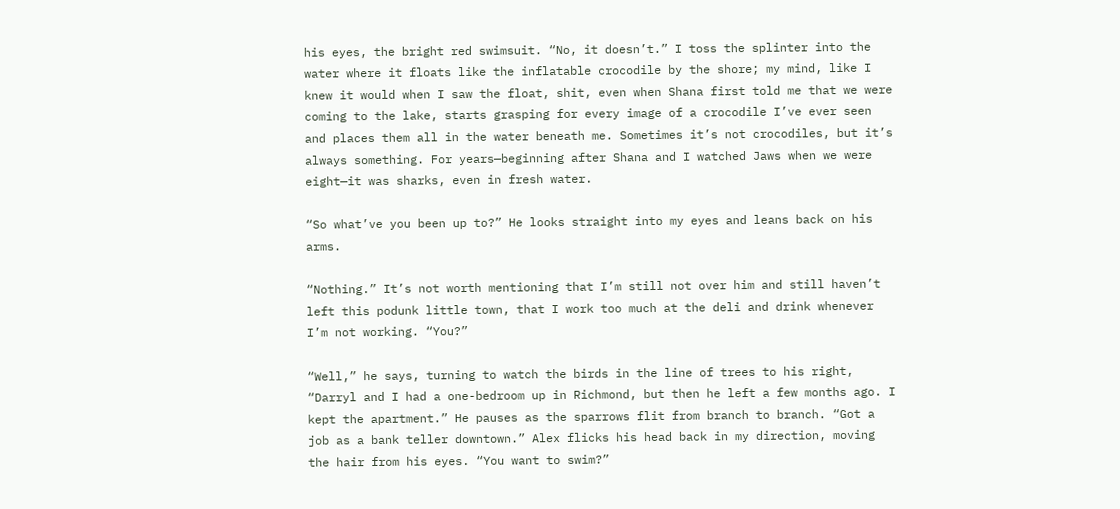his eyes, the bright red swimsuit. “No, it doesn’t.” I toss the splinter into the water where it floats like the inflatable crocodile by the shore; my mind, like I knew it would when I saw the float, shit, even when Shana first told me that we were coming to the lake, starts grasping for every image of a crocodile I’ve ever seen and places them all in the water beneath me. Sometimes it’s not crocodiles, but it’s always something. For years—beginning after Shana and I watched Jaws when we were eight—it was sharks, even in fresh water.

“So what’ve you been up to?” He looks straight into my eyes and leans back on his arms.

“Nothing.” It’s not worth mentioning that I’m still not over him and still haven’t left this podunk little town, that I work too much at the deli and drink whenever I’m not working. “You?”

“Well,” he says, turning to watch the birds in the line of trees to his right, “Darryl and I had a one-bedroom up in Richmond, but then he left a few months ago. I kept the apartment.” He pauses as the sparrows flit from branch to branch. “Got a job as a bank teller downtown.” Alex flicks his head back in my direction, moving the hair from his eyes. “You want to swim?”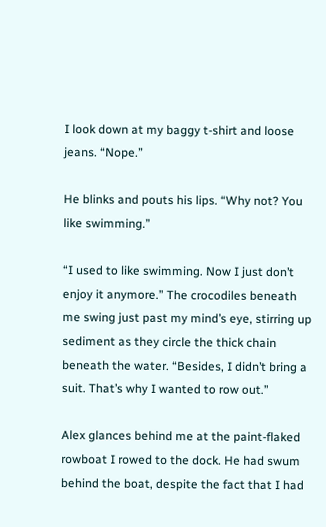I look down at my baggy t-shirt and loose jeans. “Nope.”

He blinks and pouts his lips. “Why not? You like swimming.”

“I used to like swimming. Now I just don’t enjoy it anymore.” The crocodiles beneath me swing just past my mind’s eye, stirring up sediment as they circle the thick chain beneath the water. “Besides, I didn’t bring a suit. That’s why I wanted to row out.”

Alex glances behind me at the paint-flaked rowboat I rowed to the dock. He had swum behind the boat, despite the fact that I had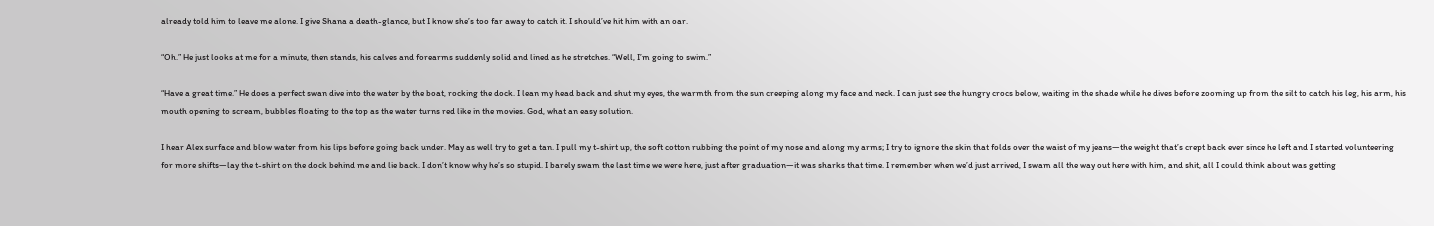already told him to leave me alone. I give Shana a death-glance, but I know she’s too far away to catch it. I should’ve hit him with an oar.

“Oh.” He just looks at me for a minute, then stands, his calves and forearms suddenly solid and lined as he stretches. “Well, I’m going to swim.”

“Have a great time.” He does a perfect swan dive into the water by the boat, rocking the dock. I lean my head back and shut my eyes, the warmth from the sun creeping along my face and neck. I can just see the hungry crocs below, waiting in the shade while he dives before zooming up from the silt to catch his leg, his arm, his mouth opening to scream, bubbles floating to the top as the water turns red like in the movies. God, what an easy solution.

I hear Alex surface and blow water from his lips before going back under. May as well try to get a tan. I pull my t-shirt up, the soft cotton rubbing the point of my nose and along my arms; I try to ignore the skin that folds over the waist of my jeans—the weight that’s crept back ever since he left and I started volunteering for more shifts—lay the t-shirt on the dock behind me and lie back. I don’t know why he’s so stupid. I barely swam the last time we were here, just after graduation—it was sharks that time. I remember when we’d just arrived, I swam all the way out here with him, and shit, all I could think about was getting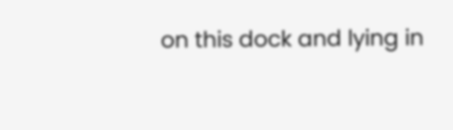on this dock and lying in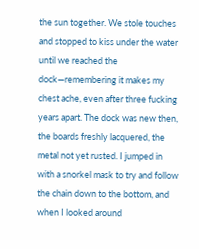the sun together. We stole touches and stopped to kiss under the water until we reached the dock—remembering it makes my chest ache, even after three fucking years apart. The dock was new then, the boards freshly lacquered, the metal not yet rusted. I jumped in with a snorkel mask to try and follow the chain down to the bottom, and when I looked around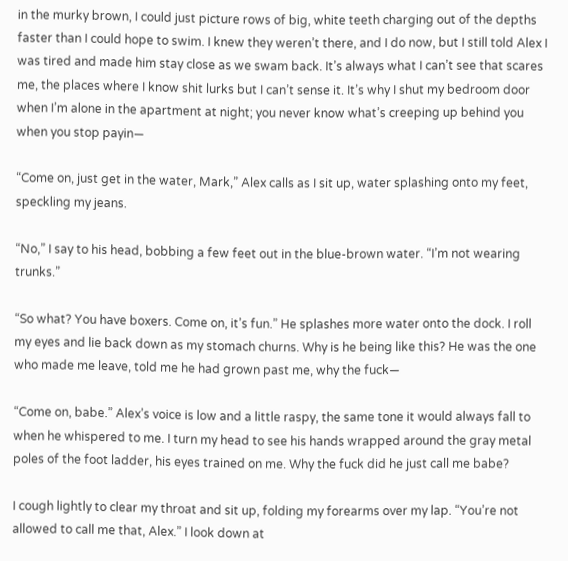in the murky brown, I could just picture rows of big, white teeth charging out of the depths faster than I could hope to swim. I knew they weren’t there, and I do now, but I still told Alex I was tired and made him stay close as we swam back. It’s always what I can’t see that scares me, the places where I know shit lurks but I can’t sense it. It’s why I shut my bedroom door when I’m alone in the apartment at night; you never know what’s creeping up behind you when you stop payin—

“Come on, just get in the water, Mark,” Alex calls as I sit up, water splashing onto my feet, speckling my jeans.

“No,” I say to his head, bobbing a few feet out in the blue-brown water. “I’m not wearing trunks.”

“So what? You have boxers. Come on, it’s fun.” He splashes more water onto the dock. I roll my eyes and lie back down as my stomach churns. Why is he being like this? He was the one who made me leave, told me he had grown past me, why the fuck—

“Come on, babe.” Alex’s voice is low and a little raspy, the same tone it would always fall to when he whispered to me. I turn my head to see his hands wrapped around the gray metal poles of the foot ladder, his eyes trained on me. Why the fuck did he just call me babe?

I cough lightly to clear my throat and sit up, folding my forearms over my lap. “You’re not allowed to call me that, Alex.” I look down at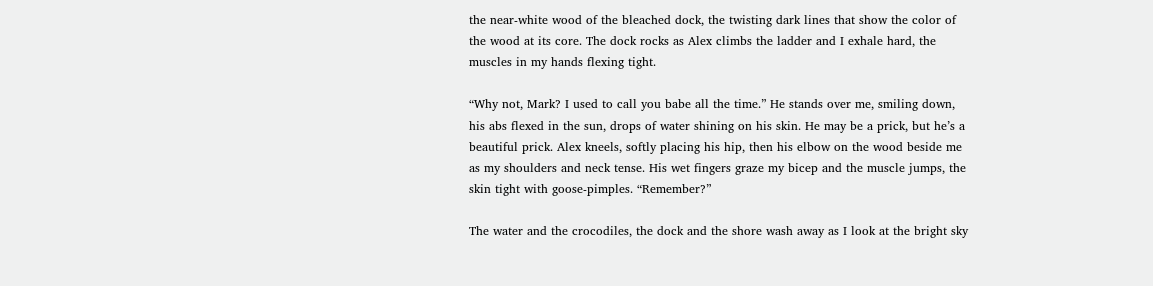the near-white wood of the bleached dock, the twisting dark lines that show the color of the wood at its core. The dock rocks as Alex climbs the ladder and I exhale hard, the muscles in my hands flexing tight.

“Why not, Mark? I used to call you babe all the time.” He stands over me, smiling down, his abs flexed in the sun, drops of water shining on his skin. He may be a prick, but he’s a beautiful prick. Alex kneels, softly placing his hip, then his elbow on the wood beside me as my shoulders and neck tense. His wet fingers graze my bicep and the muscle jumps, the skin tight with goose-pimples. “Remember?”

The water and the crocodiles, the dock and the shore wash away as I look at the bright sky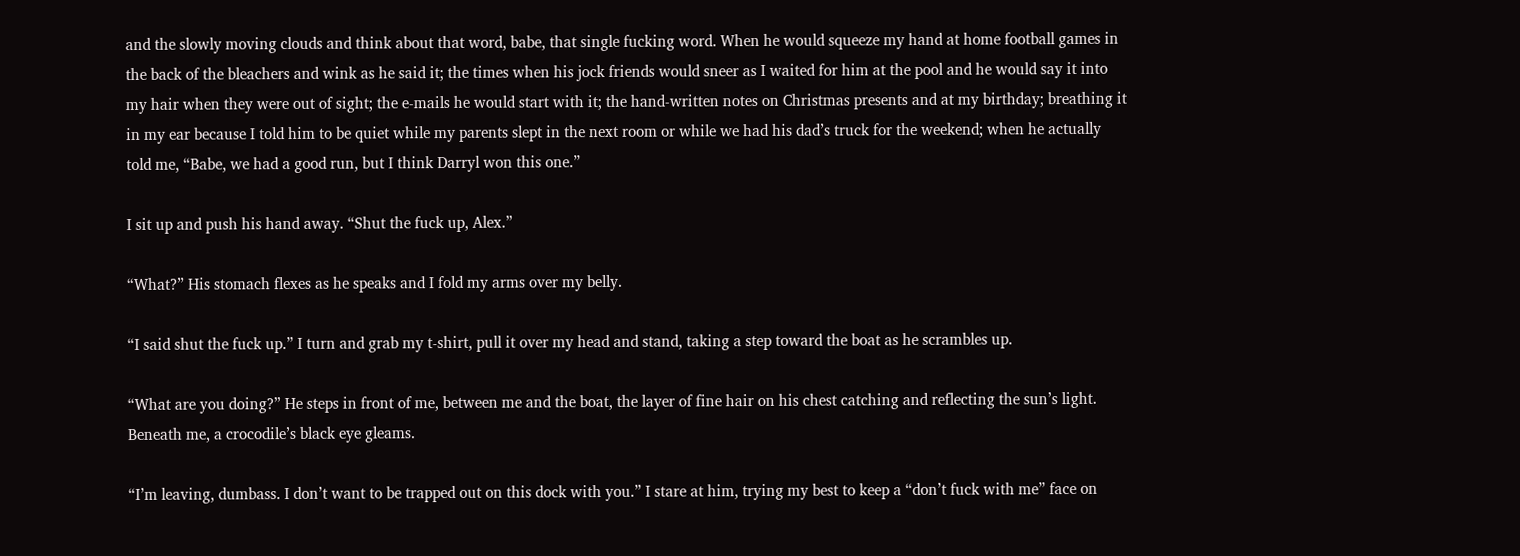and the slowly moving clouds and think about that word, babe, that single fucking word. When he would squeeze my hand at home football games in the back of the bleachers and wink as he said it; the times when his jock friends would sneer as I waited for him at the pool and he would say it into my hair when they were out of sight; the e-mails he would start with it; the hand-written notes on Christmas presents and at my birthday; breathing it in my ear because I told him to be quiet while my parents slept in the next room or while we had his dad’s truck for the weekend; when he actually told me, “Babe, we had a good run, but I think Darryl won this one.”

I sit up and push his hand away. “Shut the fuck up, Alex.”

“What?” His stomach flexes as he speaks and I fold my arms over my belly.

“I said shut the fuck up.” I turn and grab my t-shirt, pull it over my head and stand, taking a step toward the boat as he scrambles up.

“What are you doing?” He steps in front of me, between me and the boat, the layer of fine hair on his chest catching and reflecting the sun’s light. Beneath me, a crocodile’s black eye gleams.

“I’m leaving, dumbass. I don’t want to be trapped out on this dock with you.” I stare at him, trying my best to keep a “don’t fuck with me” face on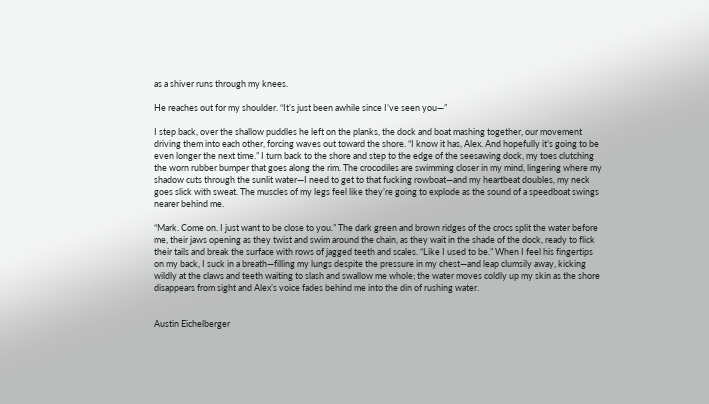as a shiver runs through my knees.

He reaches out for my shoulder. “It’s just been awhile since I’ve seen you—”

I step back, over the shallow puddles he left on the planks, the dock and boat mashing together, our movement driving them into each other, forcing waves out toward the shore. “I know it has, Alex. And hopefully it’s going to be even longer the next time.” I turn back to the shore and step to the edge of the seesawing dock, my toes clutching the worn rubber bumper that goes along the rim. The crocodiles are swimming closer in my mind, lingering where my shadow cuts through the sunlit water—I need to get to that fucking rowboat—and my heartbeat doubles, my neck goes slick with sweat. The muscles of my legs feel like they’re going to explode as the sound of a speedboat swings nearer behind me.

“Mark. Come on. I just want to be close to you.” The dark green and brown ridges of the crocs split the water before me, their jaws opening as they twist and swim around the chain, as they wait in the shade of the dock, ready to flick their tails and break the surface with rows of jagged teeth and scales. “Like I used to be.” When I feel his fingertips on my back, I suck in a breath—filling my lungs despite the pressure in my chest—and leap clumsily away, kicking wildly at the claws and teeth waiting to slash and swallow me whole; the water moves coldly up my skin as the shore disappears from sight and Alex’s voice fades behind me into the din of rushing water.


Austin Eichelberger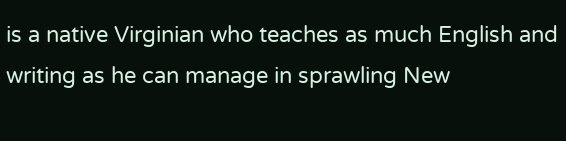is a native Virginian who teaches as much English and writing as he can manage in sprawling New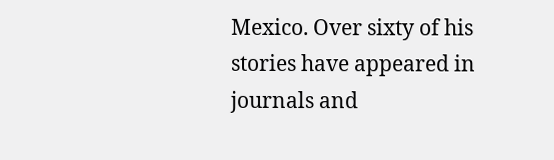Mexico. Over sixty of his stories have appeared in journals and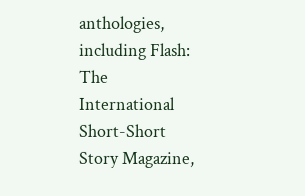anthologies, including Flash: The International Short-Short Story Magazine,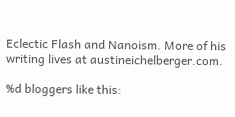Eclectic Flash and Nanoism. More of his writing lives at austineichelberger.com.

%d bloggers like this: